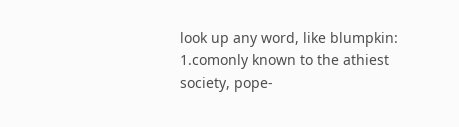look up any word, like blumpkin:
1.comonly known to the athiest society, pope-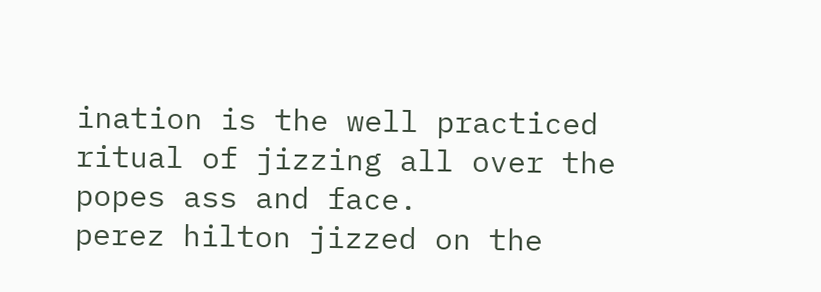ination is the well practiced ritual of jizzing all over the popes ass and face.
perez hilton jizzed on the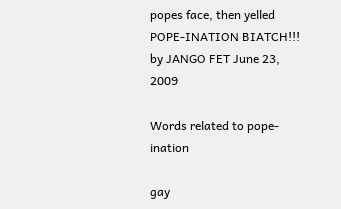popes face, then yelled POPE-INATION BIATCH!!!
by JANGO FET June 23, 2009

Words related to pope-ination

gay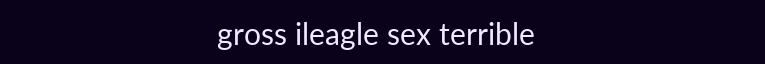gross ileagle sex terrible